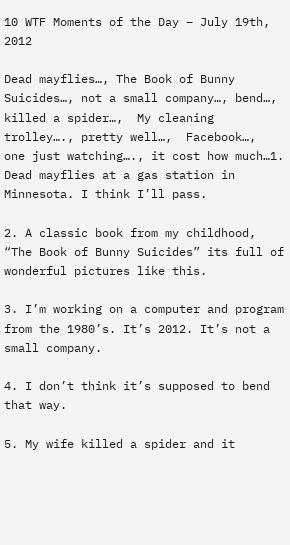10 WTF Moments of the Day – July 19th, 2012

Dead mayflies…, The Book of Bunny Suicides…, not a small company…, bend…, killed a spider…,  My cleaning trolley…., pretty well…,  Facebook…,  one just watching…., it cost how much…1. Dead mayflies at a gas station in Minnesota. I think I’ll pass.

2. A classic book from my childhood, “The Book of Bunny Suicides” its full of wonderful pictures like this.

3. I’m working on a computer and program from the 1980’s. It’s 2012. It’s not a small company.

4. I don’t think it’s supposed to bend that way.

5. My wife killed a spider and it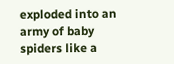exploded into an army of baby spiders like a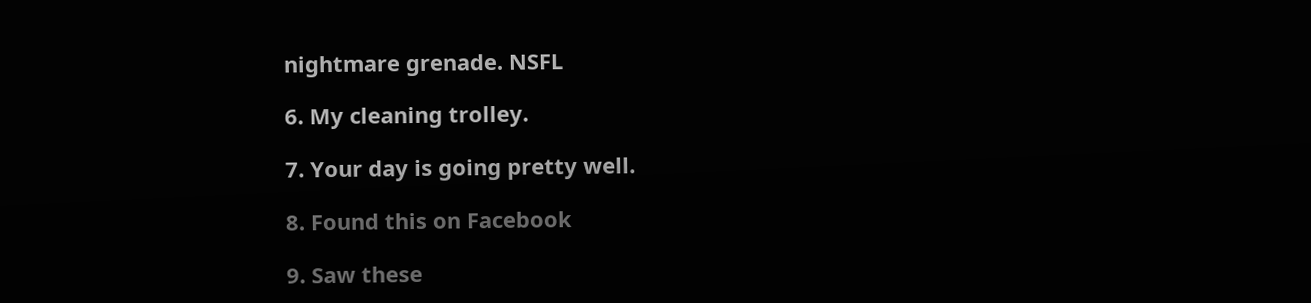nightmare grenade. NSFL

6. My cleaning trolley.

7. Your day is going pretty well.

8. Found this on Facebook

9. Saw these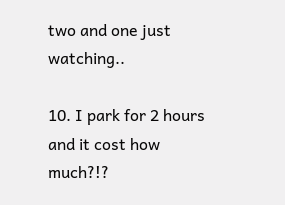two and one just watching..

10. I park for 2 hours and it cost how much?!?